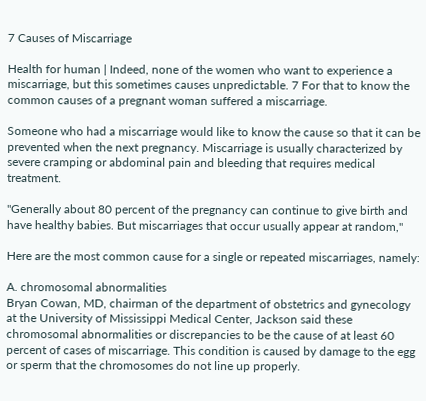7 Causes of Miscarriage

Health for human | Indeed, none of the women who want to experience a miscarriage, but this sometimes causes unpredictable. 7 For that to know the common causes of a pregnant woman suffered a miscarriage.

Someone who had a miscarriage would like to know the cause so that it can be prevented when the next pregnancy. Miscarriage is usually characterized by severe cramping or abdominal pain and bleeding that requires medical treatment.

"Generally about 80 percent of the pregnancy can continue to give birth and have healthy babies. But miscarriages that occur usually appear at random,"

Here are the most common cause for a single or repeated miscarriages, namely:

A. chromosomal abnormalities
Bryan Cowan, MD, chairman of the department of obstetrics and gynecology at the University of Mississippi Medical Center, Jackson said these chromosomal abnormalities or discrepancies to be the cause of at least 60 percent of cases of miscarriage. This condition is caused by damage to the egg or sperm that the chromosomes do not line up properly.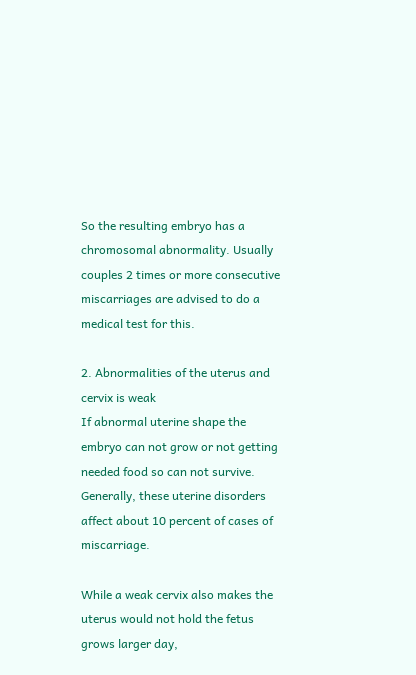So the resulting embryo has a chromosomal abnormality. Usually couples 2 times or more consecutive miscarriages are advised to do a medical test for this.

2. Abnormalities of the uterus and cervix is weak
If abnormal uterine shape the embryo can not grow or not getting needed food so can not survive. Generally, these uterine disorders affect about 10 percent of cases of miscarriage.

While a weak cervix also makes the uterus would not hold the fetus grows larger day,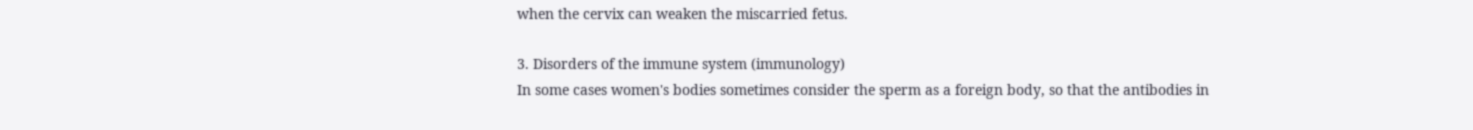when the cervix can weaken the miscarried fetus.

3. Disorders of the immune system (immunology)
In some cases women's bodies sometimes consider the sperm as a foreign body, so that the antibodies in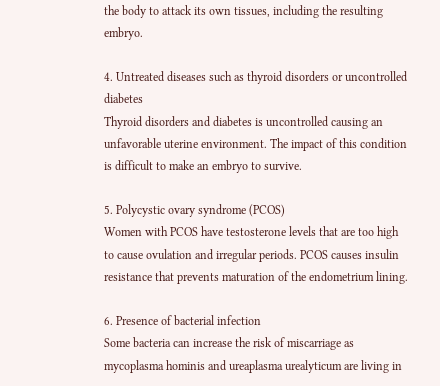the body to attack its own tissues, including the resulting embryo.

4. Untreated diseases such as thyroid disorders or uncontrolled diabetes
Thyroid disorders and diabetes is uncontrolled causing an unfavorable uterine environment. The impact of this condition is difficult to make an embryo to survive.

5. Polycystic ovary syndrome (PCOS)
Women with PCOS have testosterone levels that are too high to cause ovulation and irregular periods. PCOS causes insulin resistance that prevents maturation of the endometrium lining.

6. Presence of bacterial infection
Some bacteria can increase the risk of miscarriage as mycoplasma hominis and ureaplasma urealyticum are living in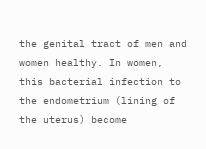the genital tract of men and women healthy. In women, this bacterial infection to the endometrium (lining of the uterus) become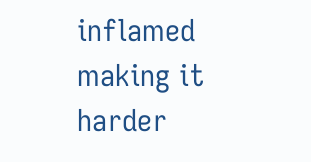inflamed making it harder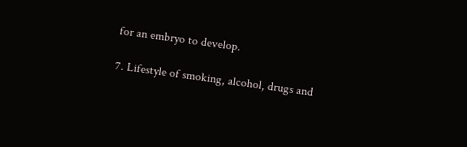for an embryo to develop.

7. Lifestyle of smoking, alcohol, drugs and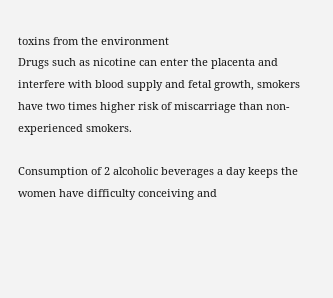toxins from the environment
Drugs such as nicotine can enter the placenta and interfere with blood supply and fetal growth, smokers have two times higher risk of miscarriage than non-experienced smokers.

Consumption of 2 alcoholic beverages a day keeps the women have difficulty conceiving and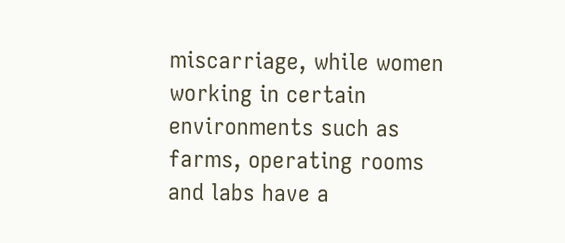miscarriage, while women working in certain environments such as farms, operating rooms and labs have a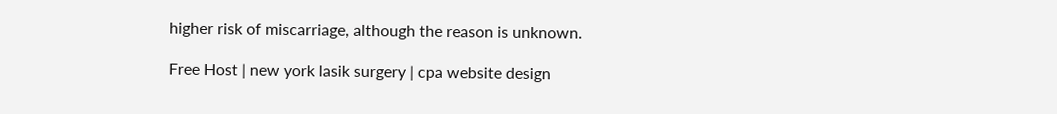higher risk of miscarriage, although the reason is unknown.

Free Host | new york lasik surgery | cpa website design